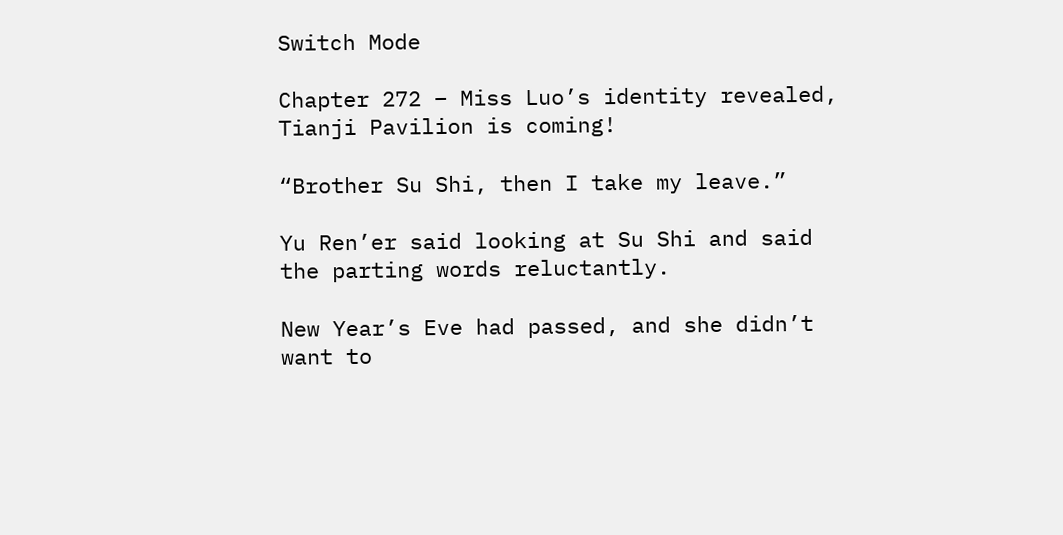Switch Mode

Chapter 272 – Miss Luo’s identity revealed, Tianji Pavilion is coming!

“Brother Su Shi, then I take my leave.”

Yu Ren’er said looking at Su Shi and said the parting words reluctantly.

New Year’s Eve had passed, and she didn’t want to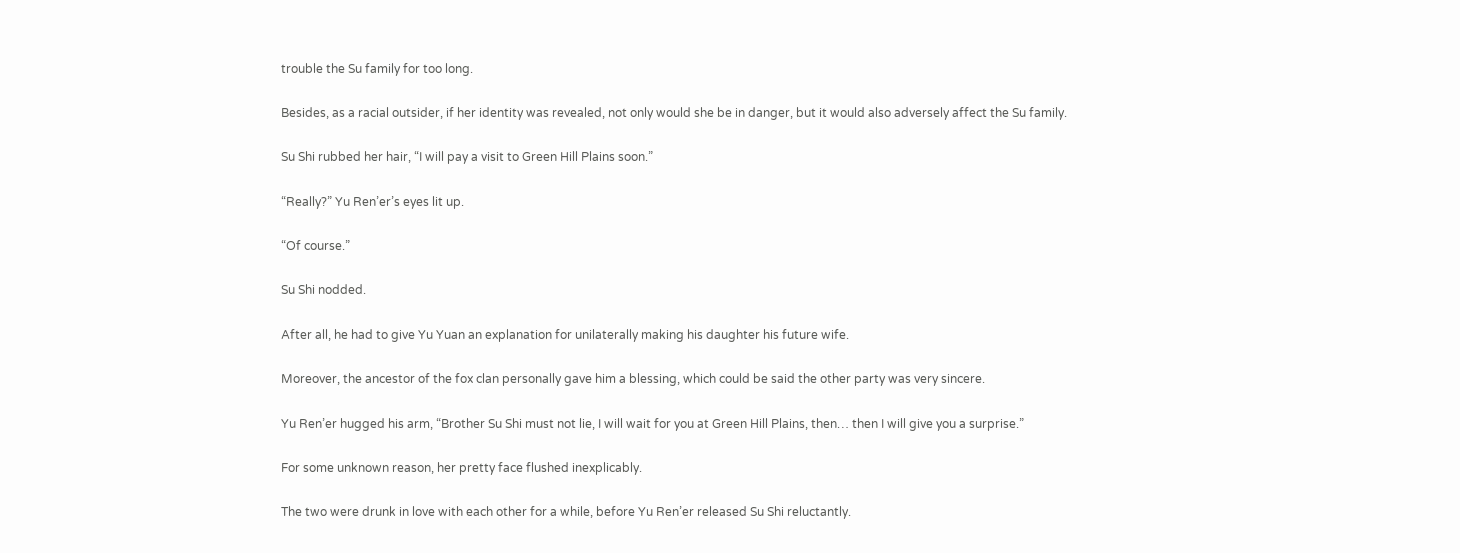trouble the Su family for too long.

Besides, as a racial outsider, if her identity was revealed, not only would she be in danger, but it would also adversely affect the Su family.

Su Shi rubbed her hair, “I will pay a visit to Green Hill Plains soon.”

“Really?” Yu Ren’er’s eyes lit up.

“Of course.”

Su Shi nodded.

After all, he had to give Yu Yuan an explanation for unilaterally making his daughter his future wife.

Moreover, the ancestor of the fox clan personally gave him a blessing, which could be said the other party was very sincere.

Yu Ren’er hugged his arm, “Brother Su Shi must not lie, I will wait for you at Green Hill Plains, then… then I will give you a surprise.”

For some unknown reason, her pretty face flushed inexplicably.

The two were drunk in love with each other for a while, before Yu Ren’er released Su Shi reluctantly.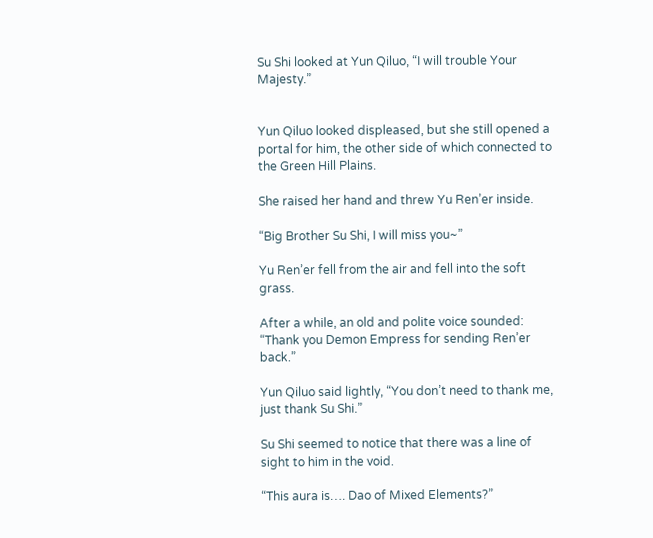Su Shi looked at Yun Qiluo, “I will trouble Your Majesty.”


Yun Qiluo looked displeased, but she still opened a portal for him, the other side of which connected to the Green Hill Plains.

She raised her hand and threw Yu Ren’er inside.

“Big Brother Su Shi, I will miss you~”

Yu Ren’er fell from the air and fell into the soft grass.

After a while, an old and polite voice sounded: “Thank you Demon Empress for sending Ren’er back.”

Yun Qiluo said lightly, “You don’t need to thank me, just thank Su Shi.”

Su Shi seemed to notice that there was a line of sight to him in the void.

“This aura is…. Dao of Mixed Elements?”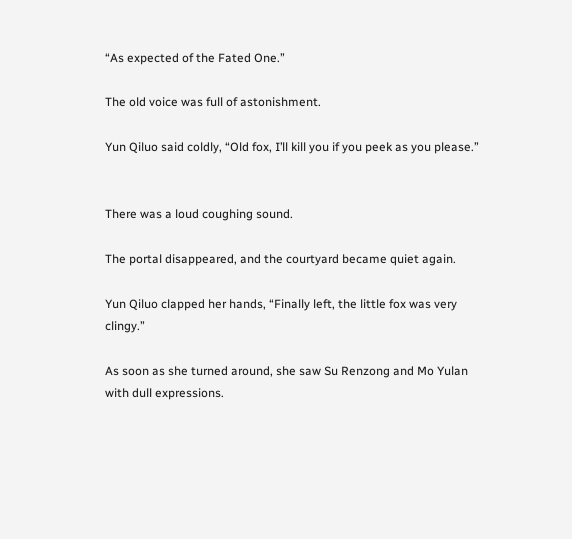“As expected of the Fated One.”

The old voice was full of astonishment.

Yun Qiluo said coldly, “Old fox, I’ll kill you if you peek as you please.”


There was a loud coughing sound.

The portal disappeared, and the courtyard became quiet again.

Yun Qiluo clapped her hands, “Finally left, the little fox was very clingy.”

As soon as she turned around, she saw Su Renzong and Mo Yulan with dull expressions.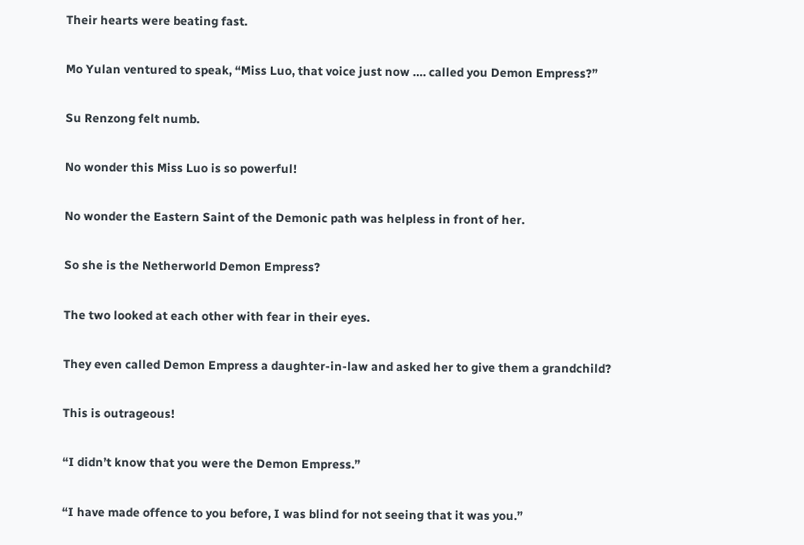Their hearts were beating fast.

Mo Yulan ventured to speak, “Miss Luo, that voice just now …. called you Demon Empress?”

Su Renzong felt numb.

No wonder this Miss Luo is so powerful!

No wonder the Eastern Saint of the Demonic path was helpless in front of her.

So she is the Netherworld Demon Empress?

The two looked at each other with fear in their eyes.

They even called Demon Empress a daughter-in-law and asked her to give them a grandchild?

This is outrageous!

“I didn’t know that you were the Demon Empress.”

“I have made offence to you before, I was blind for not seeing that it was you.”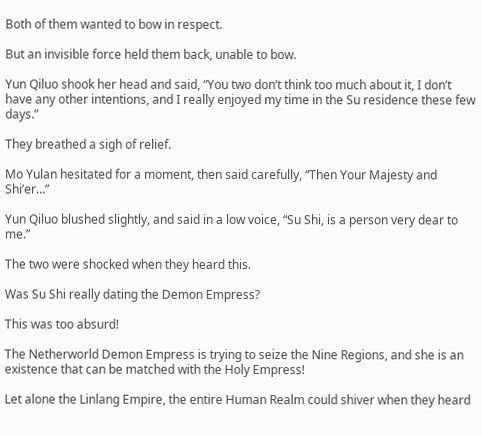Both of them wanted to bow in respect.

But an invisible force held them back, unable to bow.

Yun Qiluo shook her head and said, “You two don’t think too much about it, I don’t have any other intentions, and I really enjoyed my time in the Su residence these few days.”

They breathed a sigh of relief.

Mo Yulan hesitated for a moment, then said carefully, “Then Your Majesty and Shi’er…”

Yun Qiluo blushed slightly, and said in a low voice, “Su Shi, is a person very dear to me.”

The two were shocked when they heard this.

Was Su Shi really dating the Demon Empress?

This was too absurd!

The Netherworld Demon Empress is trying to seize the Nine Regions, and she is an existence that can be matched with the Holy Empress!

Let alone the Linlang Empire, the entire Human Realm could shiver when they heard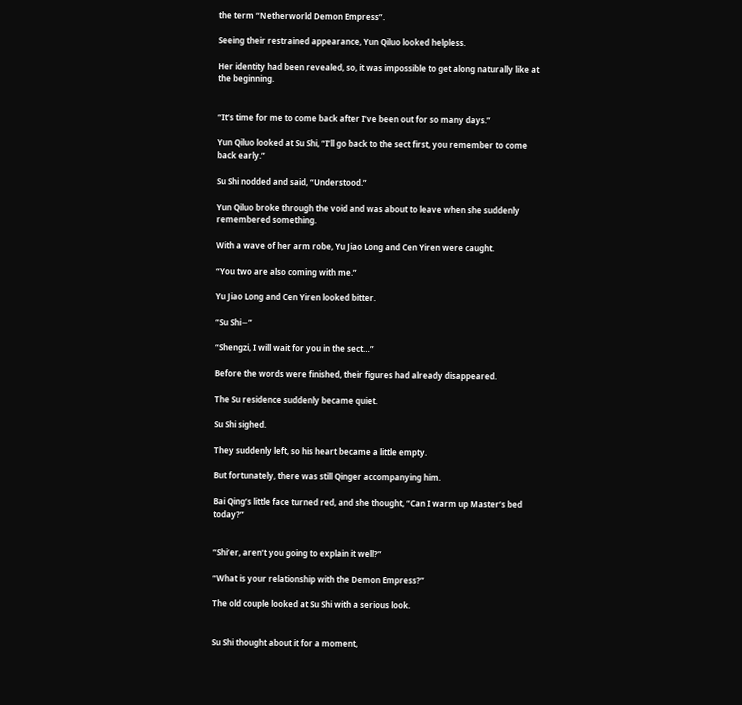the term “Netherworld Demon Empress”.

Seeing their restrained appearance, Yun Qiluo looked helpless.

Her identity had been revealed, so, it was impossible to get along naturally like at the beginning.


“It’s time for me to come back after I’ve been out for so many days.”

Yun Qiluo looked at Su Shi, “I’ll go back to the sect first, you remember to come back early.”

Su Shi nodded and said, “Understood.”

Yun Qiluo broke through the void and was about to leave when she suddenly remembered something.

With a wave of her arm robe, Yu Jiao Long and Cen Yiren were caught.

“You two are also coming with me.”

Yu Jiao Long and Cen Yiren looked bitter.

“Su Shi∼”

“Shengzi, I will wait for you in the sect…”

Before the words were finished, their figures had already disappeared.

The Su residence suddenly became quiet.

Su Shi sighed.

They suddenly left, so his heart became a little empty.

But fortunately, there was still Qinger accompanying him.

Bai Qing’s little face turned red, and she thought, “Can I warm up Master’s bed today?”


“Shi’er, aren’t you going to explain it well?”

“What is your relationship with the Demon Empress?”

The old couple looked at Su Shi with a serious look.


Su Shi thought about it for a moment,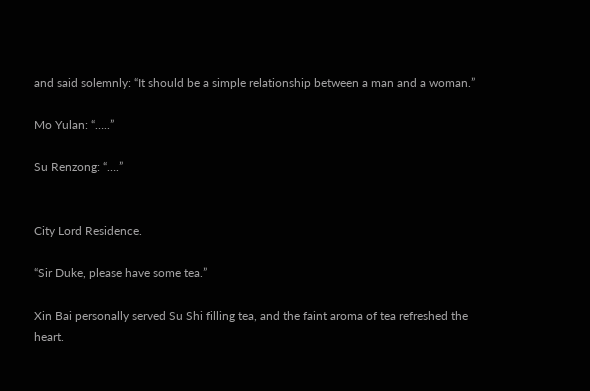and said solemnly: “It should be a simple relationship between a man and a woman.”

Mo Yulan: “…..”

Su Renzong: “….”


City Lord Residence.

“Sir Duke, please have some tea.”

Xin Bai personally served Su Shi filling tea, and the faint aroma of tea refreshed the heart.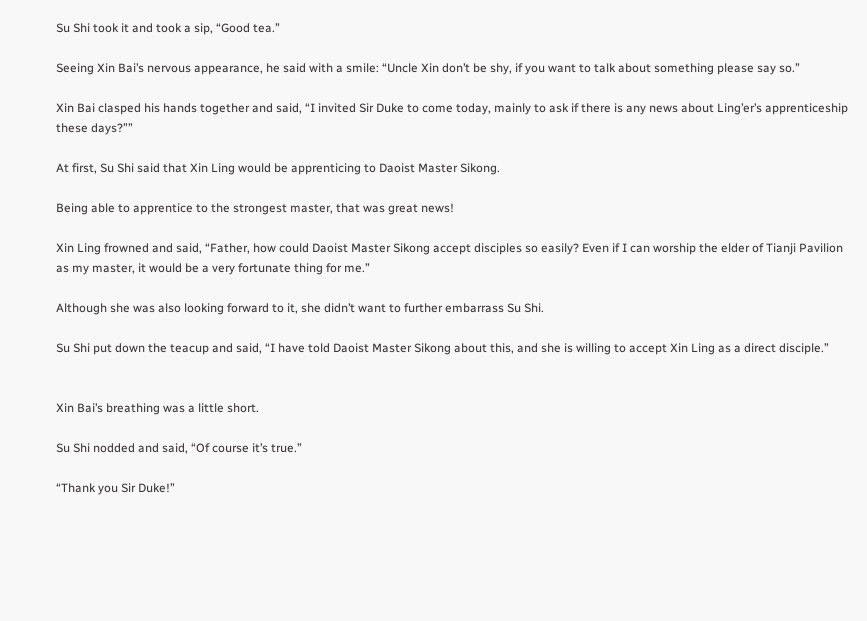Su Shi took it and took a sip, “Good tea.”

Seeing Xin Bai’s nervous appearance, he said with a smile: “Uncle Xin don’t be shy, if you want to talk about something please say so.”

Xin Bai clasped his hands together and said, “I invited Sir Duke to come today, mainly to ask if there is any news about Ling’er’s apprenticeship these days?””

At first, Su Shi said that Xin Ling would be apprenticing to Daoist Master Sikong.

Being able to apprentice to the strongest master, that was great news!

Xin Ling frowned and said, “Father, how could Daoist Master Sikong accept disciples so easily? Even if I can worship the elder of Tianji Pavilion as my master, it would be a very fortunate thing for me.”

Although she was also looking forward to it, she didn’t want to further embarrass Su Shi.

Su Shi put down the teacup and said, “I have told Daoist Master Sikong about this, and she is willing to accept Xin Ling as a direct disciple.”


Xin Bai’s breathing was a little short.

Su Shi nodded and said, “Of course it’s true.”

“Thank you Sir Duke!”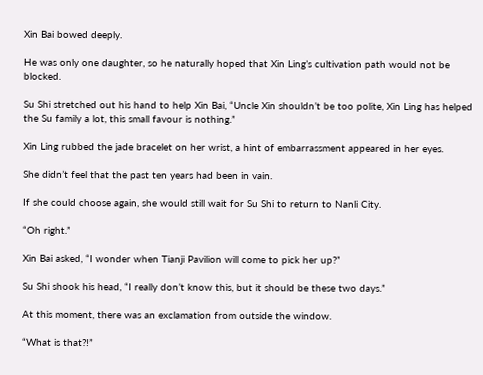Xin Bai bowed deeply.

He was only one daughter, so he naturally hoped that Xin Ling’s cultivation path would not be blocked.

Su Shi stretched out his hand to help Xin Bai, “Uncle Xin shouldn’t be too polite, Xin Ling has helped the Su family a lot, this small favour is nothing.”

Xin Ling rubbed the jade bracelet on her wrist, a hint of embarrassment appeared in her eyes.

She didn’t feel that the past ten years had been in vain.

If she could choose again, she would still wait for Su Shi to return to Nanli City.

“Oh right.”

Xin Bai asked, “I wonder when Tianji Pavilion will come to pick her up?”

Su Shi shook his head, “I really don’t know this, but it should be these two days.”

At this moment, there was an exclamation from outside the window.

“What is that?!”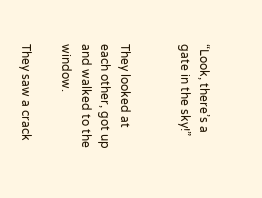“Look, there’s a gate in the sky!”


They looked at each other, got up and walked to the window.

They saw a crack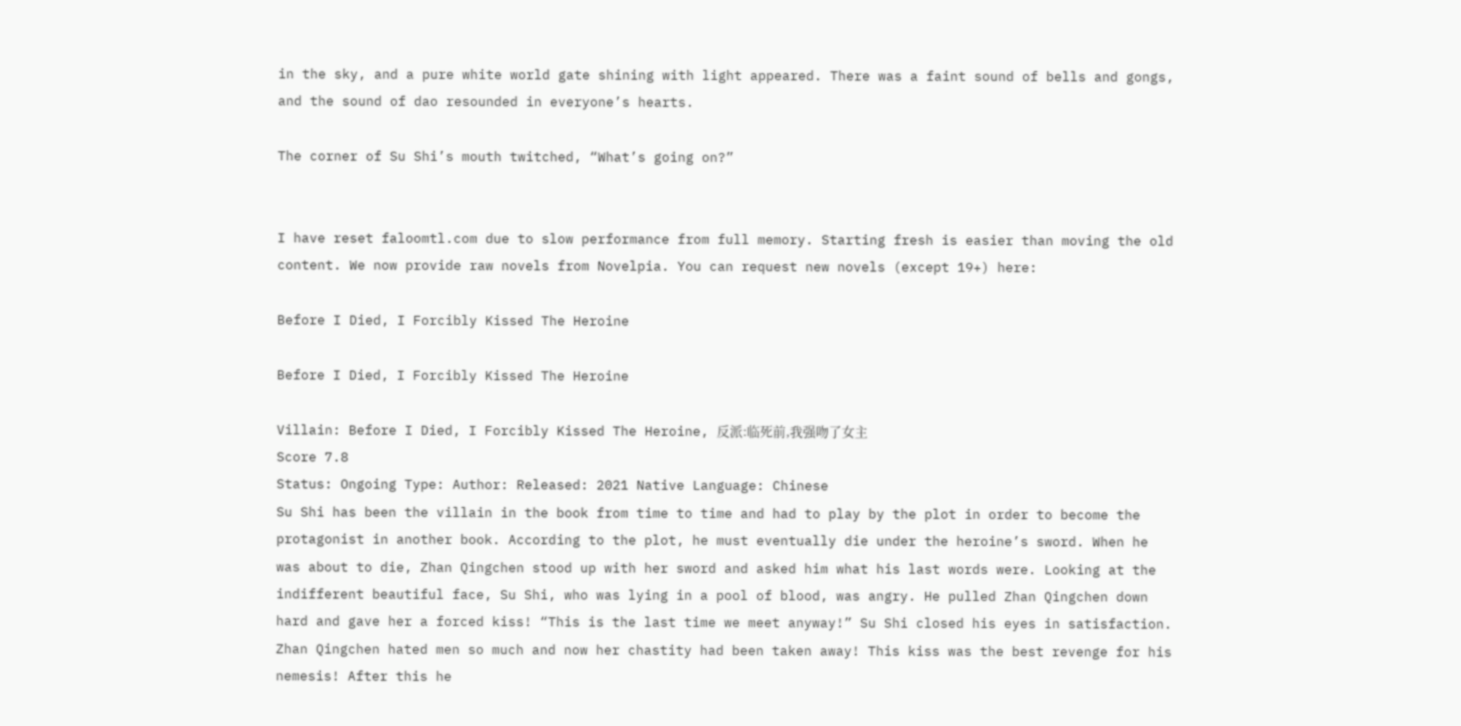in the sky, and a pure white world gate shining with light appeared. There was a faint sound of bells and gongs, and the sound of dao resounded in everyone’s hearts.

The corner of Su Shi’s mouth twitched, “What’s going on?”


I have reset faloomtl.com due to slow performance from full memory. Starting fresh is easier than moving the old content. We now provide raw novels from Novelpia. You can request new novels (except 19+) here:

Before I Died, I Forcibly Kissed The Heroine

Before I Died, I Forcibly Kissed The Heroine

Villain: Before I Died, I Forcibly Kissed The Heroine, 反派:临死前,我强吻了女主
Score 7.8
Status: Ongoing Type: Author: Released: 2021 Native Language: Chinese
Su Shi has been the villain in the book from time to time and had to play by the plot in order to become the protagonist in another book. According to the plot, he must eventually die under the heroine’s sword. When he was about to die, Zhan Qingchen stood up with her sword and asked him what his last words were. Looking at the indifferent beautiful face, Su Shi, who was lying in a pool of blood, was angry. He pulled Zhan Qingchen down hard and gave her a forced kiss! “This is the last time we meet anyway!” Su Shi closed his eyes in satisfaction. Zhan Qingchen hated men so much and now her chastity had been taken away! This kiss was the best revenge for his nemesis! After this he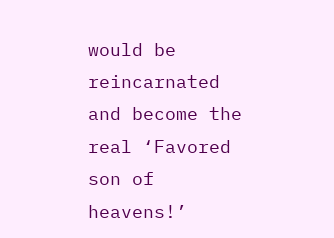would be reincarnated and become the real ‘Favored son of heavens!’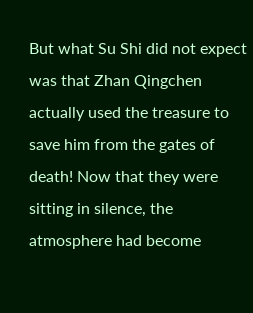But what Su Shi did not expect was that Zhan Qingchen actually used the treasure to save him from the gates of death! Now that they were sitting in silence, the atmosphere had become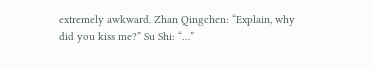extremely awkward. Zhan Qingchen: “Explain, why did you kiss me?” Su Shi: “…”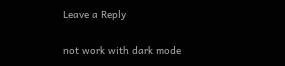Leave a Reply


not work with dark mode